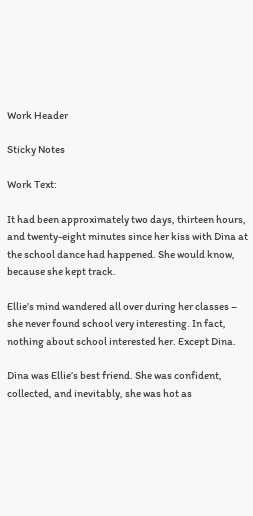Work Header

Sticky Notes

Work Text:

It had been approximately two days, thirteen hours, and twenty-eight minutes since her kiss with Dina at the school dance had happened. She would know, because she kept track.

Ellie’s mind wandered all over during her classes – she never found school very interesting. In fact, nothing about school interested her. Except Dina.

Dina was Ellie’s best friend. She was confident, collected, and inevitably, she was hot as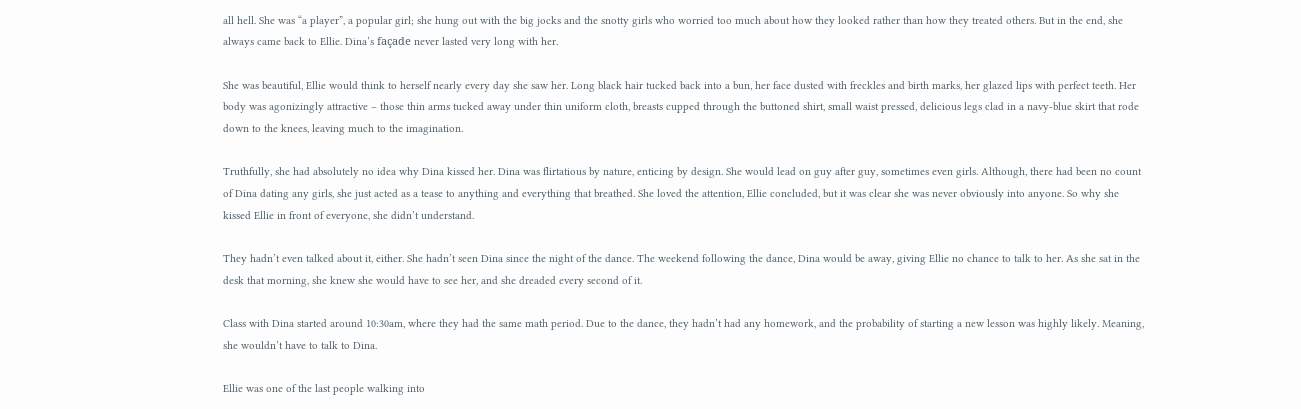all hell. She was “a player”, a popular girl; she hung out with the big jocks and the snotty girls who worried too much about how they looked rather than how they treated others. But in the end, she always came back to Ellie. Dina’s façade never lasted very long with her.

She was beautiful, Ellie would think to herself nearly every day she saw her. Long black hair tucked back into a bun, her face dusted with freckles and birth marks, her glazed lips with perfect teeth. Her body was agonizingly attractive – those thin arms tucked away under thin uniform cloth, breasts cupped through the buttoned shirt, small waist pressed, delicious legs clad in a navy-blue skirt that rode down to the knees, leaving much to the imagination.

Truthfully, she had absolutely no idea why Dina kissed her. Dina was flirtatious by nature, enticing by design. She would lead on guy after guy, sometimes even girls. Although, there had been no count of Dina dating any girls, she just acted as a tease to anything and everything that breathed. She loved the attention, Ellie concluded, but it was clear she was never obviously into anyone. So why she kissed Ellie in front of everyone, she didn’t understand.

They hadn’t even talked about it, either. She hadn’t seen Dina since the night of the dance. The weekend following the dance, Dina would be away, giving Ellie no chance to talk to her. As she sat in the desk that morning, she knew she would have to see her, and she dreaded every second of it.

Class with Dina started around 10:30am, where they had the same math period. Due to the dance, they hadn’t had any homework, and the probability of starting a new lesson was highly likely. Meaning, she wouldn’t have to talk to Dina.

Ellie was one of the last people walking into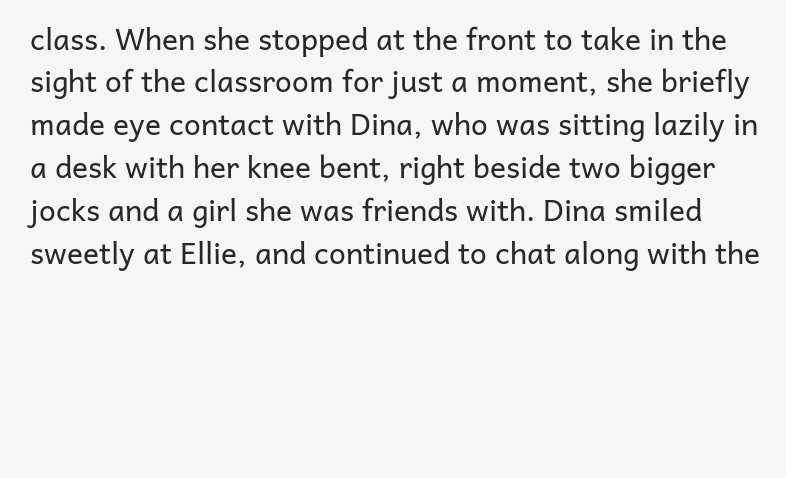class. When she stopped at the front to take in the sight of the classroom for just a moment, she briefly made eye contact with Dina, who was sitting lazily in a desk with her knee bent, right beside two bigger jocks and a girl she was friends with. Dina smiled sweetly at Ellie, and continued to chat along with the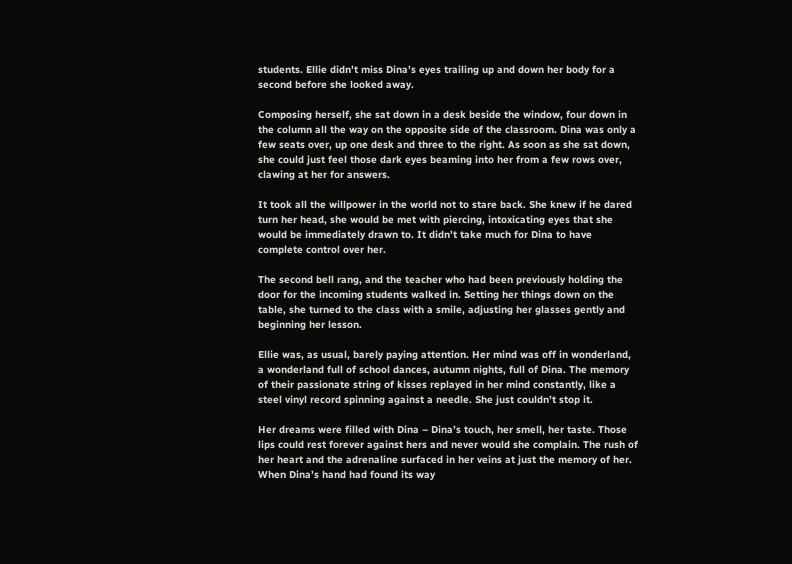students. Ellie didn’t miss Dina’s eyes trailing up and down her body for a second before she looked away.

Composing herself, she sat down in a desk beside the window, four down in the column all the way on the opposite side of the classroom. Dina was only a few seats over, up one desk and three to the right. As soon as she sat down, she could just feel those dark eyes beaming into her from a few rows over, clawing at her for answers.

It took all the willpower in the world not to stare back. She knew if he dared turn her head, she would be met with piercing, intoxicating eyes that she would be immediately drawn to. It didn’t take much for Dina to have complete control over her.

The second bell rang, and the teacher who had been previously holding the door for the incoming students walked in. Setting her things down on the table, she turned to the class with a smile, adjusting her glasses gently and beginning her lesson.

Ellie was, as usual, barely paying attention. Her mind was off in wonderland, a wonderland full of school dances, autumn nights, full of Dina. The memory of their passionate string of kisses replayed in her mind constantly, like a steel vinyl record spinning against a needle. She just couldn’t stop it.

Her dreams were filled with Dina – Dina’s touch, her smell, her taste. Those lips could rest forever against hers and never would she complain. The rush of her heart and the adrenaline surfaced in her veins at just the memory of her. When Dina’s hand had found its way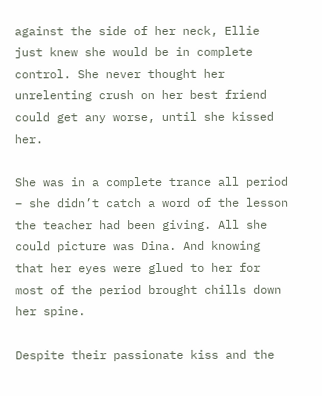against the side of her neck, Ellie just knew she would be in complete control. She never thought her unrelenting crush on her best friend could get any worse, until she kissed her.

She was in a complete trance all period – she didn’t catch a word of the lesson the teacher had been giving. All she could picture was Dina. And knowing that her eyes were glued to her for most of the period brought chills down her spine.

Despite their passionate kiss and the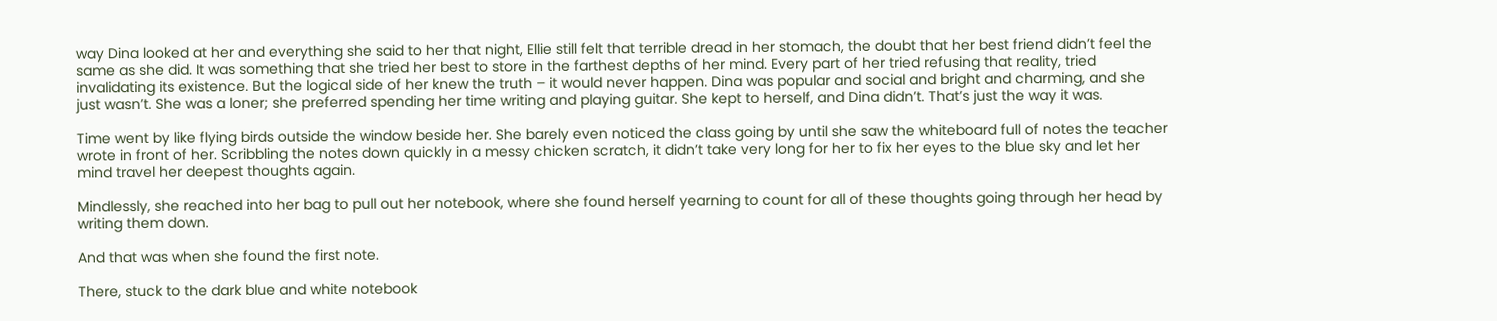way Dina looked at her and everything she said to her that night, Ellie still felt that terrible dread in her stomach, the doubt that her best friend didn’t feel the same as she did. It was something that she tried her best to store in the farthest depths of her mind. Every part of her tried refusing that reality, tried invalidating its existence. But the logical side of her knew the truth – it would never happen. Dina was popular and social and bright and charming, and she just wasn’t. She was a loner; she preferred spending her time writing and playing guitar. She kept to herself, and Dina didn’t. That’s just the way it was.

Time went by like flying birds outside the window beside her. She barely even noticed the class going by until she saw the whiteboard full of notes the teacher wrote in front of her. Scribbling the notes down quickly in a messy chicken scratch, it didn’t take very long for her to fix her eyes to the blue sky and let her mind travel her deepest thoughts again.

Mindlessly, she reached into her bag to pull out her notebook, where she found herself yearning to count for all of these thoughts going through her head by writing them down.

And that was when she found the first note.

There, stuck to the dark blue and white notebook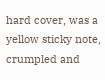hard cover, was a yellow sticky note, crumpled and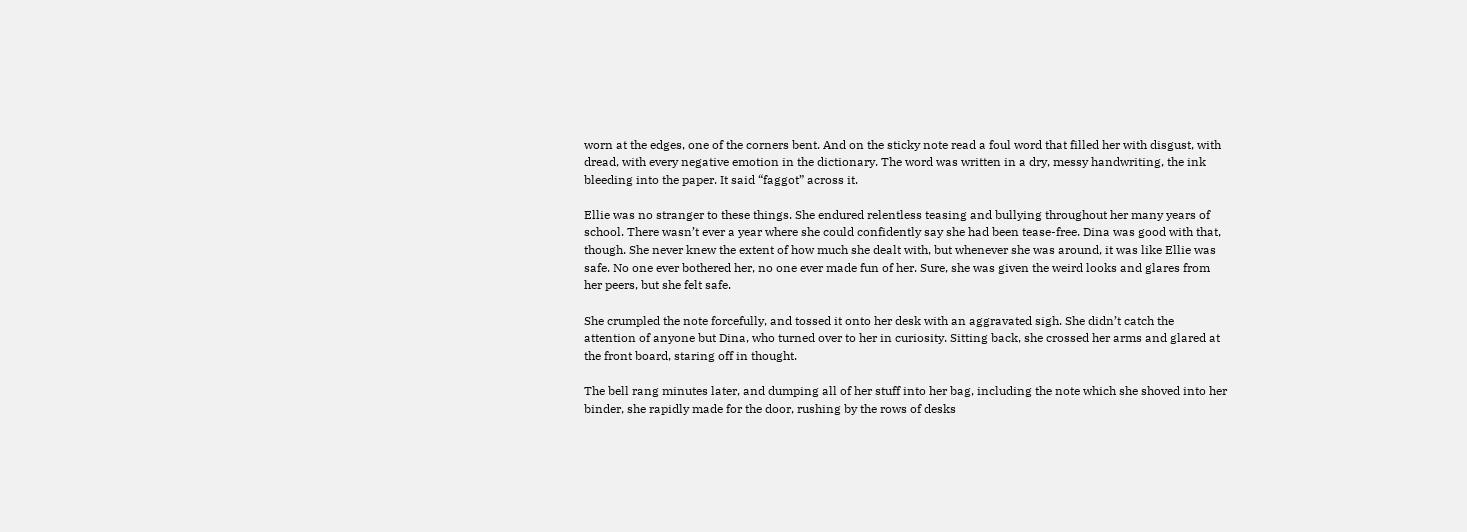worn at the edges, one of the corners bent. And on the sticky note read a foul word that filled her with disgust, with dread, with every negative emotion in the dictionary. The word was written in a dry, messy handwriting, the ink bleeding into the paper. It said “faggot” across it.

Ellie was no stranger to these things. She endured relentless teasing and bullying throughout her many years of school. There wasn’t ever a year where she could confidently say she had been tease-free. Dina was good with that, though. She never knew the extent of how much she dealt with, but whenever she was around, it was like Ellie was safe. No one ever bothered her, no one ever made fun of her. Sure, she was given the weird looks and glares from her peers, but she felt safe.

She crumpled the note forcefully, and tossed it onto her desk with an aggravated sigh. She didn’t catch the attention of anyone but Dina, who turned over to her in curiosity. Sitting back, she crossed her arms and glared at the front board, staring off in thought.

The bell rang minutes later, and dumping all of her stuff into her bag, including the note which she shoved into her binder, she rapidly made for the door, rushing by the rows of desks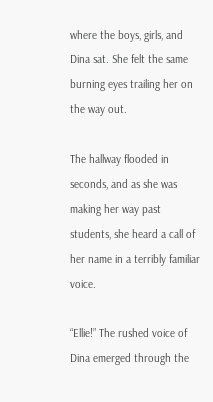where the boys, girls, and Dina sat. She felt the same burning eyes trailing her on the way out.

The hallway flooded in seconds, and as she was making her way past students, she heard a call of her name in a terribly familiar voice.

“Ellie!” The rushed voice of Dina emerged through the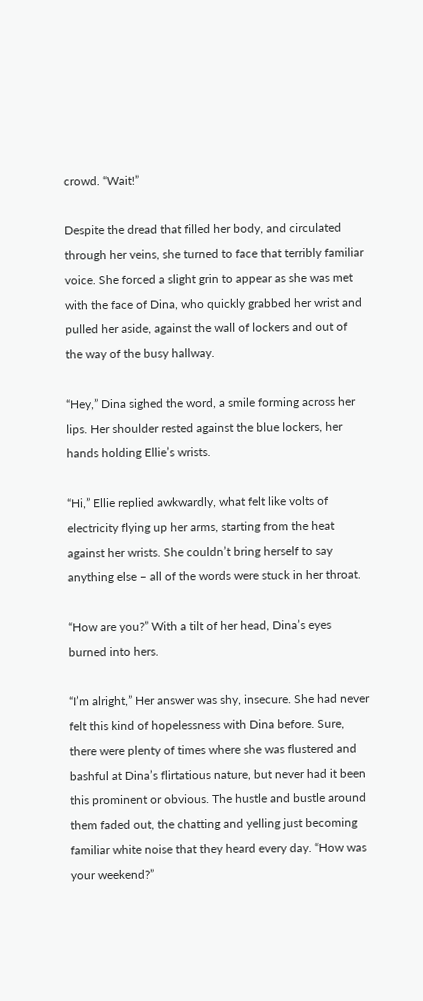crowd. “Wait!”

Despite the dread that filled her body, and circulated through her veins, she turned to face that terribly familiar voice. She forced a slight grin to appear as she was met with the face of Dina, who quickly grabbed her wrist and pulled her aside, against the wall of lockers and out of the way of the busy hallway.

“Hey,” Dina sighed the word, a smile forming across her lips. Her shoulder rested against the blue lockers, her hands holding Ellie’s wrists.

“Hi,” Ellie replied awkwardly, what felt like volts of electricity flying up her arms, starting from the heat against her wrists. She couldn’t bring herself to say anything else – all of the words were stuck in her throat.

“How are you?” With a tilt of her head, Dina’s eyes burned into hers.

“I’m alright,” Her answer was shy, insecure. She had never felt this kind of hopelessness with Dina before. Sure, there were plenty of times where she was flustered and bashful at Dina’s flirtatious nature, but never had it been this prominent or obvious. The hustle and bustle around them faded out, the chatting and yelling just becoming familiar white noise that they heard every day. “How was your weekend?”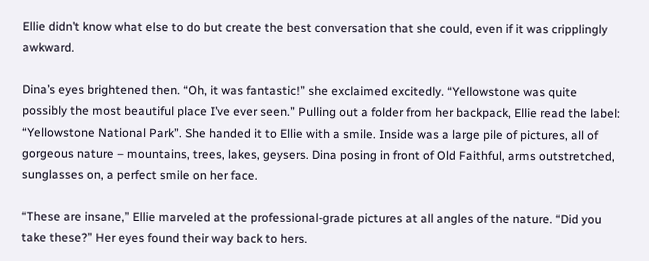Ellie didn’t know what else to do but create the best conversation that she could, even if it was cripplingly awkward.

Dina’s eyes brightened then. “Oh, it was fantastic!” she exclaimed excitedly. “Yellowstone was quite possibly the most beautiful place I’ve ever seen.” Pulling out a folder from her backpack, Ellie read the label: “Yellowstone National Park”. She handed it to Ellie with a smile. Inside was a large pile of pictures, all of gorgeous nature – mountains, trees, lakes, geysers. Dina posing in front of Old Faithful, arms outstretched, sunglasses on, a perfect smile on her face.

“These are insane,” Ellie marveled at the professional-grade pictures at all angles of the nature. “Did you take these?” Her eyes found their way back to hers.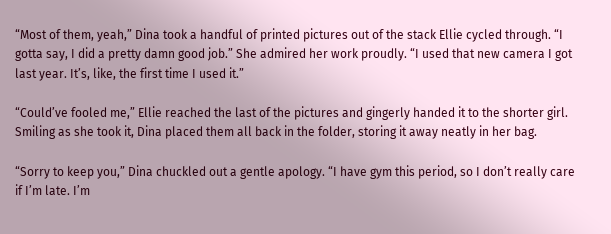“Most of them, yeah,” Dina took a handful of printed pictures out of the stack Ellie cycled through. “I gotta say, I did a pretty damn good job.” She admired her work proudly. “I used that new camera I got last year. It’s, like, the first time I used it.”

“Could’ve fooled me,” Ellie reached the last of the pictures and gingerly handed it to the shorter girl. Smiling as she took it, Dina placed them all back in the folder, storing it away neatly in her bag.

“Sorry to keep you,” Dina chuckled out a gentle apology. “I have gym this period, so I don’t really care if I’m late. I’m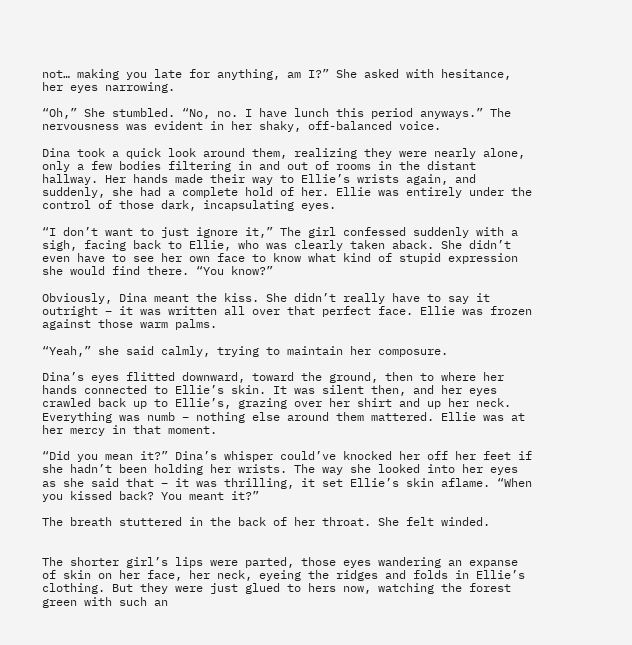not… making you late for anything, am I?” She asked with hesitance, her eyes narrowing.

“Oh,” She stumbled. “No, no. I have lunch this period anyways.” The nervousness was evident in her shaky, off-balanced voice.

Dina took a quick look around them, realizing they were nearly alone, only a few bodies filtering in and out of rooms in the distant hallway. Her hands made their way to Ellie’s wrists again, and suddenly, she had a complete hold of her. Ellie was entirely under the control of those dark, incapsulating eyes.

“I don’t want to just ignore it,” The girl confessed suddenly with a sigh, facing back to Ellie, who was clearly taken aback. She didn’t even have to see her own face to know what kind of stupid expression she would find there. “You know?”

Obviously, Dina meant the kiss. She didn’t really have to say it outright – it was written all over that perfect face. Ellie was frozen against those warm palms.

“Yeah,” she said calmly, trying to maintain her composure.

Dina’s eyes flitted downward, toward the ground, then to where her hands connected to Ellie’s skin. It was silent then, and her eyes crawled back up to Ellie’s, grazing over her shirt and up her neck. Everything was numb – nothing else around them mattered. Ellie was at her mercy in that moment.

“Did you mean it?” Dina’s whisper could’ve knocked her off her feet if she hadn’t been holding her wrists. The way she looked into her eyes as she said that – it was thrilling, it set Ellie’s skin aflame. “When you kissed back? You meant it?”

The breath stuttered in the back of her throat. She felt winded.


The shorter girl’s lips were parted, those eyes wandering an expanse of skin on her face, her neck, eyeing the ridges and folds in Ellie’s clothing. But they were just glued to hers now, watching the forest green with such an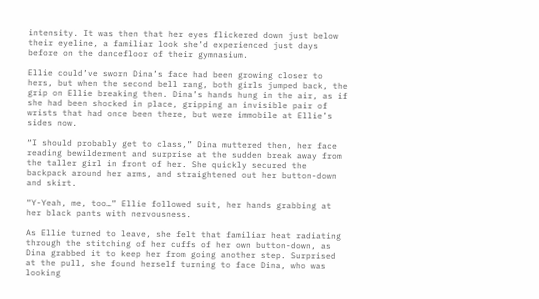intensity. It was then that her eyes flickered down just below their eyeline, a familiar look she’d experienced just days before on the dancefloor of their gymnasium.

Ellie could’ve sworn Dina’s face had been growing closer to hers, but when the second bell rang, both girls jumped back, the grip on Ellie breaking then. Dina’s hands hung in the air, as if she had been shocked in place, gripping an invisible pair of wrists that had once been there, but were immobile at Ellie’s sides now.

“I should probably get to class,” Dina muttered then, her face reading bewilderment and surprise at the sudden break away from the taller girl in front of her. She quickly secured the backpack around her arms, and straightened out her button-down and skirt.

“Y-Yeah, me, too…” Ellie followed suit, her hands grabbing at her black pants with nervousness.

As Ellie turned to leave, she felt that familiar heat radiating through the stitching of her cuffs of her own button-down, as Dina grabbed it to keep her from going another step. Surprised at the pull, she found herself turning to face Dina, who was looking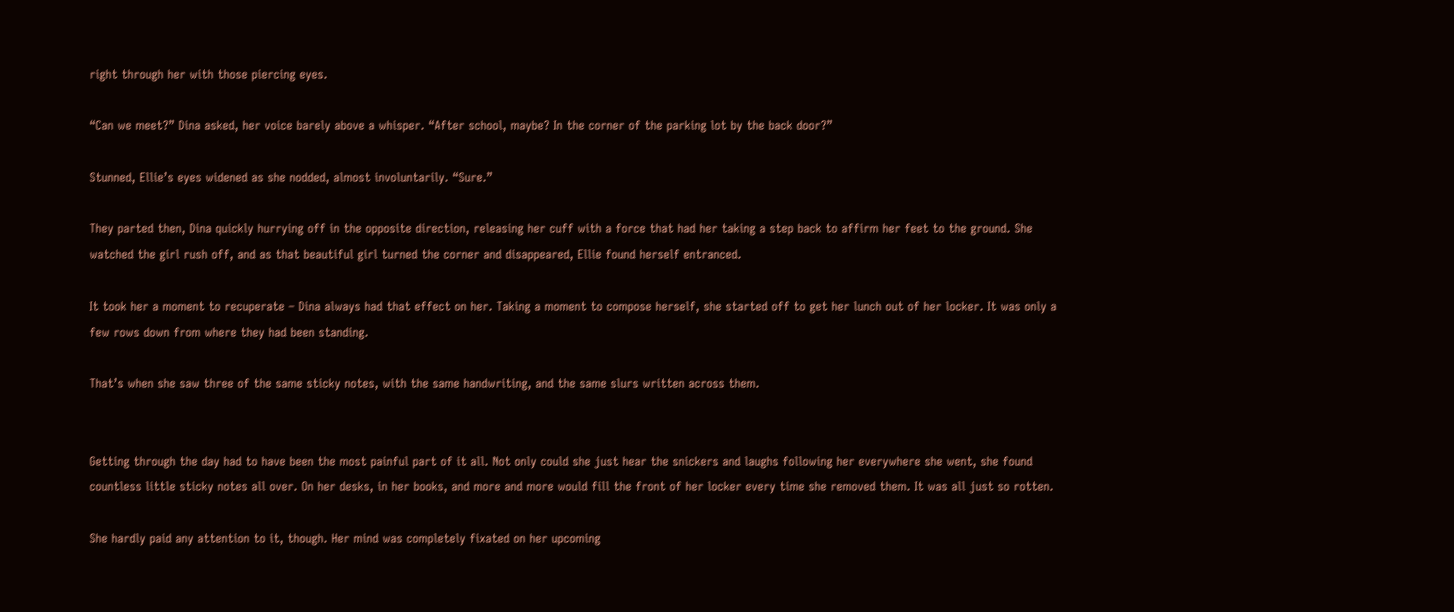right through her with those piercing eyes.

“Can we meet?” Dina asked, her voice barely above a whisper. “After school, maybe? In the corner of the parking lot by the back door?”

Stunned, Ellie’s eyes widened as she nodded, almost involuntarily. “Sure.”

They parted then, Dina quickly hurrying off in the opposite direction, releasing her cuff with a force that had her taking a step back to affirm her feet to the ground. She watched the girl rush off, and as that beautiful girl turned the corner and disappeared, Ellie found herself entranced.

It took her a moment to recuperate – Dina always had that effect on her. Taking a moment to compose herself, she started off to get her lunch out of her locker. It was only a few rows down from where they had been standing.

That’s when she saw three of the same sticky notes, with the same handwriting, and the same slurs written across them.


Getting through the day had to have been the most painful part of it all. Not only could she just hear the snickers and laughs following her everywhere she went, she found countless little sticky notes all over. On her desks, in her books, and more and more would fill the front of her locker every time she removed them. It was all just so rotten.

She hardly paid any attention to it, though. Her mind was completely fixated on her upcoming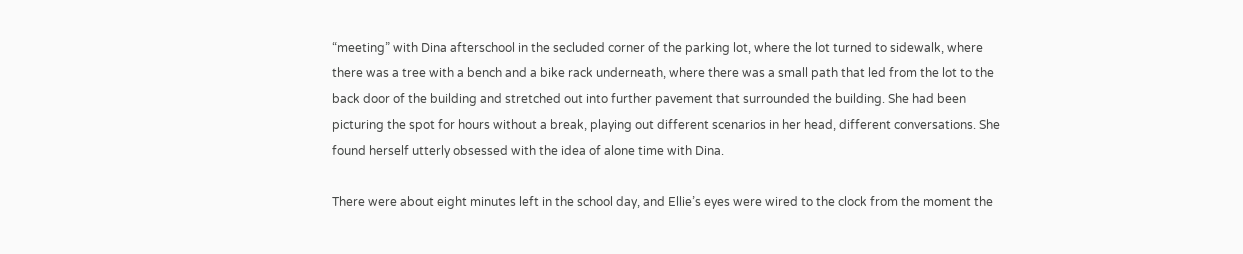“meeting” with Dina afterschool in the secluded corner of the parking lot, where the lot turned to sidewalk, where there was a tree with a bench and a bike rack underneath, where there was a small path that led from the lot to the back door of the building and stretched out into further pavement that surrounded the building. She had been picturing the spot for hours without a break, playing out different scenarios in her head, different conversations. She found herself utterly obsessed with the idea of alone time with Dina.

There were about eight minutes left in the school day, and Ellie’s eyes were wired to the clock from the moment the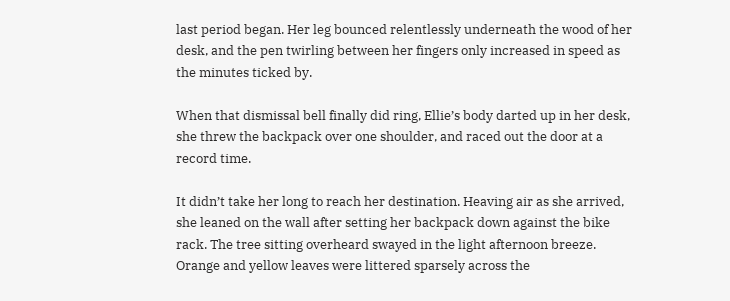last period began. Her leg bounced relentlessly underneath the wood of her desk, and the pen twirling between her fingers only increased in speed as the minutes ticked by.

When that dismissal bell finally did ring, Ellie’s body darted up in her desk, she threw the backpack over one shoulder, and raced out the door at a record time.

It didn’t take her long to reach her destination. Heaving air as she arrived, she leaned on the wall after setting her backpack down against the bike rack. The tree sitting overheard swayed in the light afternoon breeze. Orange and yellow leaves were littered sparsely across the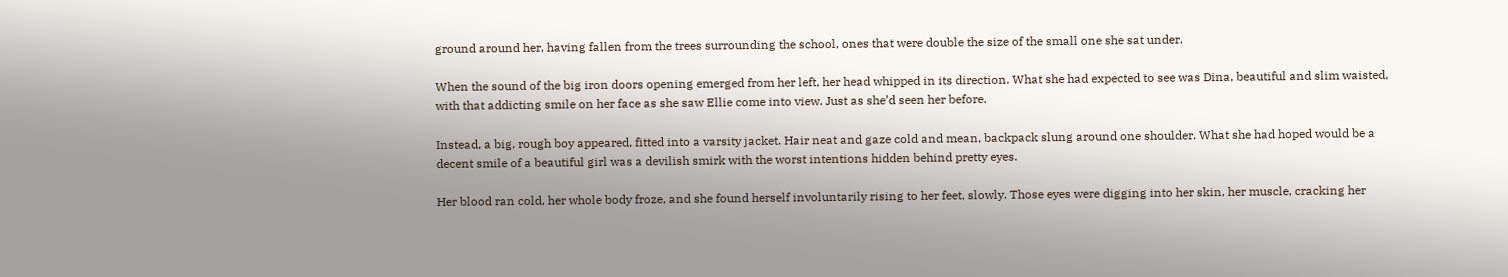ground around her, having fallen from the trees surrounding the school, ones that were double the size of the small one she sat under.

When the sound of the big iron doors opening emerged from her left, her head whipped in its direction. What she had expected to see was Dina, beautiful and slim waisted, with that addicting smile on her face as she saw Ellie come into view. Just as she’d seen her before.

Instead, a big, rough boy appeared, fitted into a varsity jacket. Hair neat and gaze cold and mean, backpack slung around one shoulder. What she had hoped would be a decent smile of a beautiful girl was a devilish smirk with the worst intentions hidden behind pretty eyes.

Her blood ran cold, her whole body froze, and she found herself involuntarily rising to her feet, slowly. Those eyes were digging into her skin, her muscle, cracking her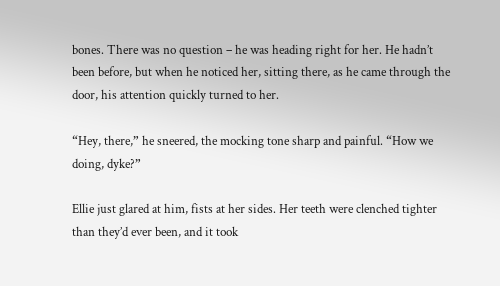bones. There was no question – he was heading right for her. He hadn’t been before, but when he noticed her, sitting there, as he came through the door, his attention quickly turned to her.

“Hey, there,” he sneered, the mocking tone sharp and painful. “How we doing, dyke?”

Ellie just glared at him, fists at her sides. Her teeth were clenched tighter than they’d ever been, and it took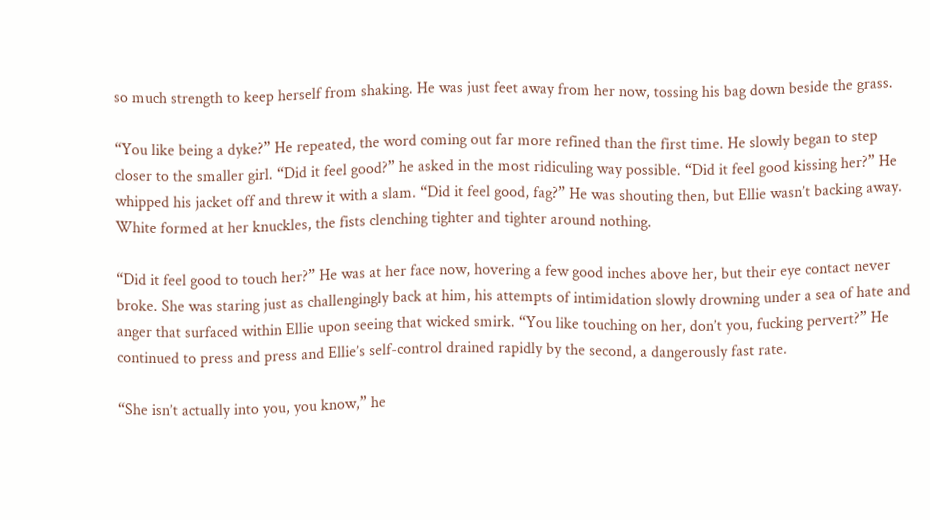so much strength to keep herself from shaking. He was just feet away from her now, tossing his bag down beside the grass.

“You like being a dyke?” He repeated, the word coming out far more refined than the first time. He slowly began to step closer to the smaller girl. “Did it feel good?” he asked in the most ridiculing way possible. “Did it feel good kissing her?” He whipped his jacket off and threw it with a slam. “Did it feel good, fag?” He was shouting then, but Ellie wasn’t backing away. White formed at her knuckles, the fists clenching tighter and tighter around nothing.

“Did it feel good to touch her?” He was at her face now, hovering a few good inches above her, but their eye contact never broke. She was staring just as challengingly back at him, his attempts of intimidation slowly drowning under a sea of hate and anger that surfaced within Ellie upon seeing that wicked smirk. “You like touching on her, don’t you, fucking pervert?” He continued to press and press and Ellie’s self-control drained rapidly by the second, a dangerously fast rate.

“She isn’t actually into you, you know,” he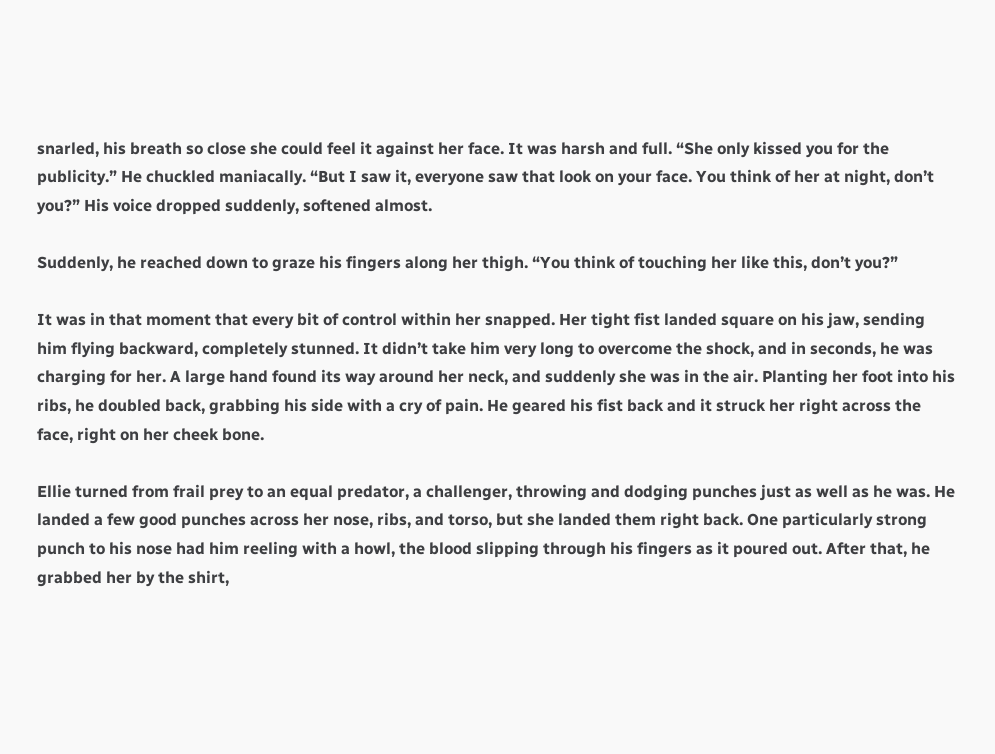snarled, his breath so close she could feel it against her face. It was harsh and full. “She only kissed you for the publicity.” He chuckled maniacally. “But I saw it, everyone saw that look on your face. You think of her at night, don’t you?” His voice dropped suddenly, softened almost.

Suddenly, he reached down to graze his fingers along her thigh. “You think of touching her like this, don’t you?”

It was in that moment that every bit of control within her snapped. Her tight fist landed square on his jaw, sending him flying backward, completely stunned. It didn’t take him very long to overcome the shock, and in seconds, he was charging for her. A large hand found its way around her neck, and suddenly she was in the air. Planting her foot into his ribs, he doubled back, grabbing his side with a cry of pain. He geared his fist back and it struck her right across the face, right on her cheek bone.

Ellie turned from frail prey to an equal predator, a challenger, throwing and dodging punches just as well as he was. He landed a few good punches across her nose, ribs, and torso, but she landed them right back. One particularly strong punch to his nose had him reeling with a howl, the blood slipping through his fingers as it poured out. After that, he grabbed her by the shirt,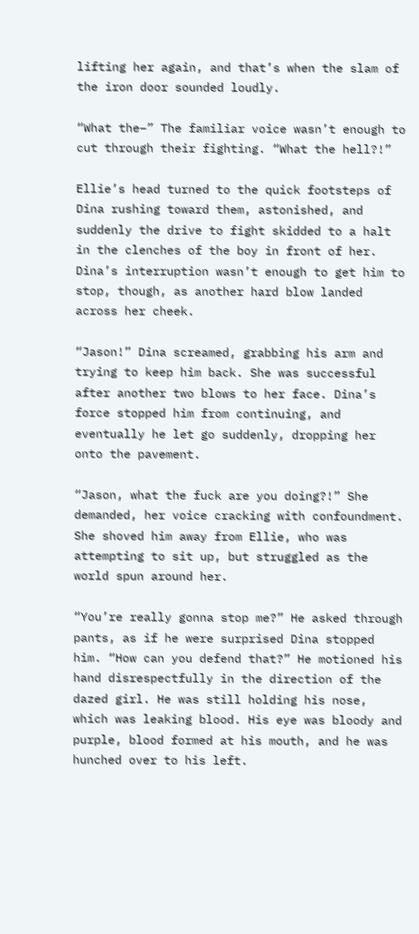lifting her again, and that’s when the slam of the iron door sounded loudly.

“What the–” The familiar voice wasn’t enough to cut through their fighting. “What the hell?!”

Ellie’s head turned to the quick footsteps of Dina rushing toward them, astonished, and suddenly the drive to fight skidded to a halt in the clenches of the boy in front of her. Dina’s interruption wasn’t enough to get him to stop, though, as another hard blow landed across her cheek.

“Jason!” Dina screamed, grabbing his arm and trying to keep him back. She was successful after another two blows to her face. Dina’s force stopped him from continuing, and eventually he let go suddenly, dropping her onto the pavement.

“Jason, what the fuck are you doing?!” She demanded, her voice cracking with confoundment. She shoved him away from Ellie, who was attempting to sit up, but struggled as the world spun around her.

“You’re really gonna stop me?” He asked through pants, as if he were surprised Dina stopped him. “How can you defend that?” He motioned his hand disrespectfully in the direction of the dazed girl. He was still holding his nose, which was leaking blood. His eye was bloody and purple, blood formed at his mouth, and he was hunched over to his left.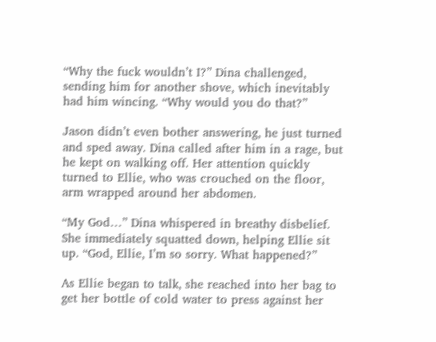“Why the fuck wouldn’t I?” Dina challenged, sending him for another shove, which inevitably had him wincing. “Why would you do that?”

Jason didn’t even bother answering, he just turned and sped away. Dina called after him in a rage, but he kept on walking off. Her attention quickly turned to Ellie, who was crouched on the floor, arm wrapped around her abdomen.

“My God…” Dina whispered in breathy disbelief. She immediately squatted down, helping Ellie sit up. “God, Ellie, I’m so sorry. What happened?”

As Ellie began to talk, she reached into her bag to get her bottle of cold water to press against her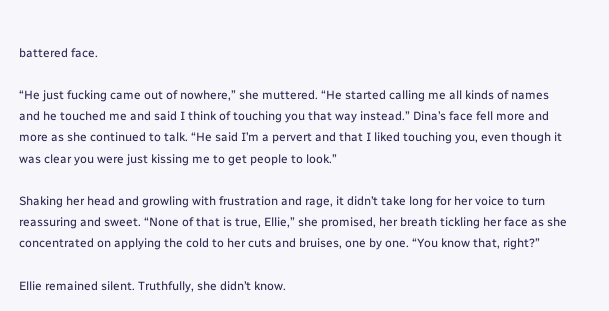battered face.

“He just fucking came out of nowhere,” she muttered. “He started calling me all kinds of names and he touched me and said I think of touching you that way instead.” Dina’s face fell more and more as she continued to talk. “He said I’m a pervert and that I liked touching you, even though it was clear you were just kissing me to get people to look.”

Shaking her head and growling with frustration and rage, it didn’t take long for her voice to turn reassuring and sweet. “None of that is true, Ellie,” she promised, her breath tickling her face as she concentrated on applying the cold to her cuts and bruises, one by one. “You know that, right?”

Ellie remained silent. Truthfully, she didn’t know.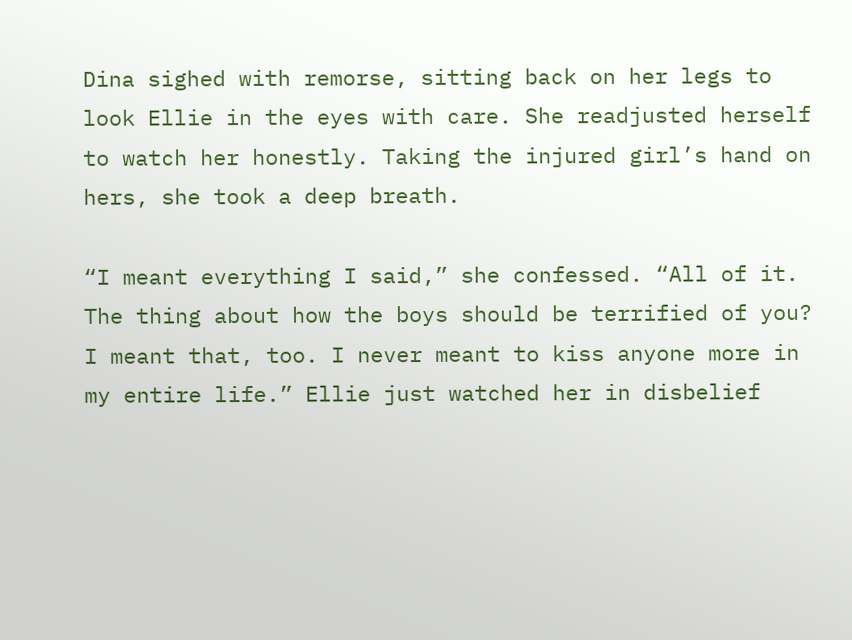Dina sighed with remorse, sitting back on her legs to look Ellie in the eyes with care. She readjusted herself to watch her honestly. Taking the injured girl’s hand on hers, she took a deep breath.

“I meant everything I said,” she confessed. “All of it. The thing about how the boys should be terrified of you? I meant that, too. I never meant to kiss anyone more in my entire life.” Ellie just watched her in disbelief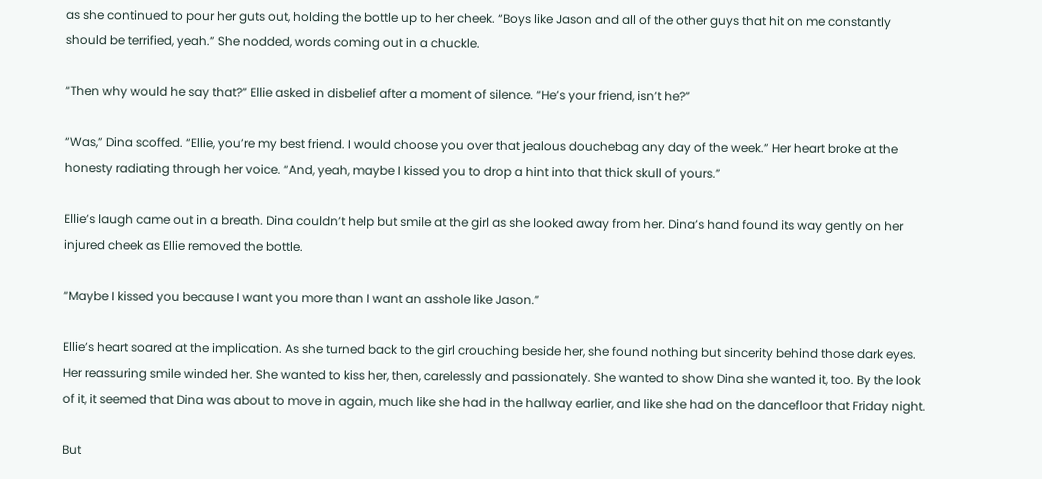as she continued to pour her guts out, holding the bottle up to her cheek. “Boys like Jason and all of the other guys that hit on me constantly should be terrified, yeah.” She nodded, words coming out in a chuckle.

“Then why would he say that?” Ellie asked in disbelief after a moment of silence. “He’s your friend, isn’t he?”

“Was,” Dina scoffed. “Ellie, you’re my best friend. I would choose you over that jealous douchebag any day of the week.” Her heart broke at the honesty radiating through her voice. “And, yeah, maybe I kissed you to drop a hint into that thick skull of yours.”

Ellie’s laugh came out in a breath. Dina couldn’t help but smile at the girl as she looked away from her. Dina’s hand found its way gently on her injured cheek as Ellie removed the bottle.

“Maybe I kissed you because I want you more than I want an asshole like Jason.”

Ellie’s heart soared at the implication. As she turned back to the girl crouching beside her, she found nothing but sincerity behind those dark eyes. Her reassuring smile winded her. She wanted to kiss her, then, carelessly and passionately. She wanted to show Dina she wanted it, too. By the look of it, it seemed that Dina was about to move in again, much like she had in the hallway earlier, and like she had on the dancefloor that Friday night.

But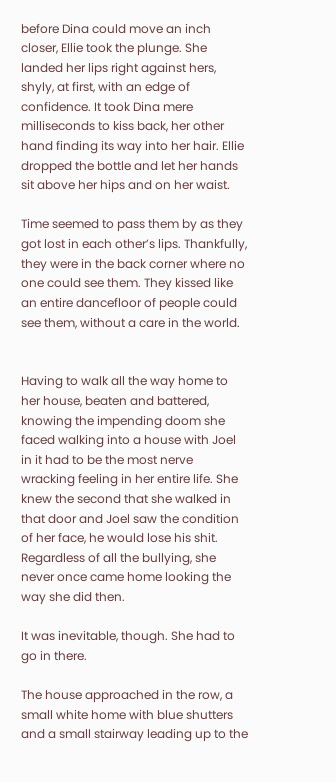before Dina could move an inch closer, Ellie took the plunge. She landed her lips right against hers, shyly, at first, with an edge of confidence. It took Dina mere milliseconds to kiss back, her other hand finding its way into her hair. Ellie dropped the bottle and let her hands sit above her hips and on her waist.

Time seemed to pass them by as they got lost in each other’s lips. Thankfully, they were in the back corner where no one could see them. They kissed like an entire dancefloor of people could see them, without a care in the world.


Having to walk all the way home to her house, beaten and battered, knowing the impending doom she faced walking into a house with Joel in it had to be the most nerve wracking feeling in her entire life. She knew the second that she walked in that door and Joel saw the condition of her face, he would lose his shit. Regardless of all the bullying, she never once came home looking the way she did then.

It was inevitable, though. She had to go in there.

The house approached in the row, a small white home with blue shutters and a small stairway leading up to the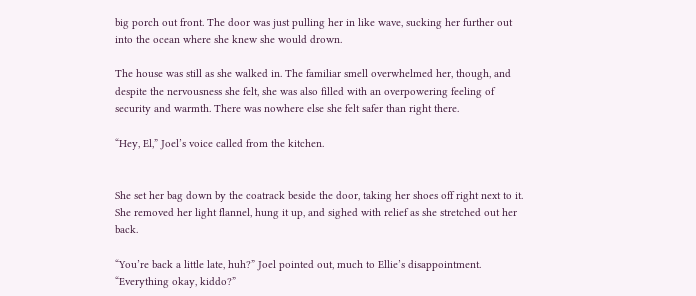big porch out front. The door was just pulling her in like wave, sucking her further out into the ocean where she knew she would drown.

The house was still as she walked in. The familiar smell overwhelmed her, though, and despite the nervousness she felt, she was also filled with an overpowering feeling of security and warmth. There was nowhere else she felt safer than right there.

“Hey, El,” Joel’s voice called from the kitchen.


She set her bag down by the coatrack beside the door, taking her shoes off right next to it. She removed her light flannel, hung it up, and sighed with relief as she stretched out her back.

“You’re back a little late, huh?” Joel pointed out, much to Ellie’s disappointment. “Everything okay, kiddo?”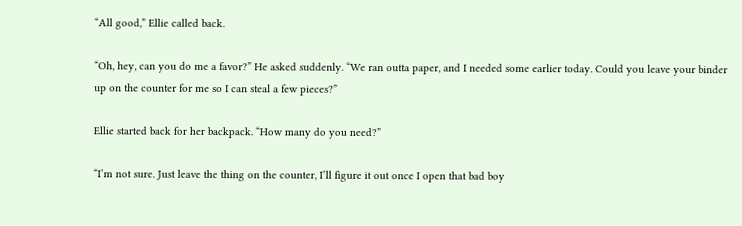“All good,” Ellie called back.

“Oh, hey, can you do me a favor?” He asked suddenly. “We ran outta paper, and I needed some earlier today. Could you leave your binder up on the counter for me so I can steal a few pieces?”

Ellie started back for her backpack. “How many do you need?”

“I’m not sure. Just leave the thing on the counter, I’ll figure it out once I open that bad boy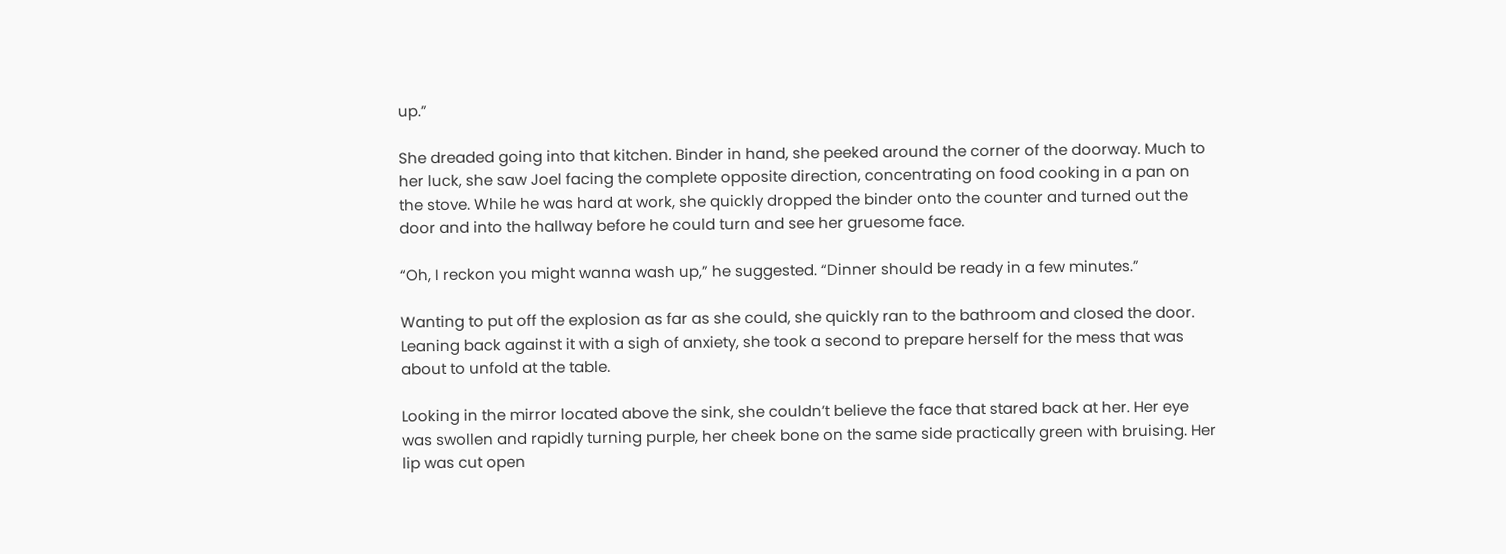up.”

She dreaded going into that kitchen. Binder in hand, she peeked around the corner of the doorway. Much to her luck, she saw Joel facing the complete opposite direction, concentrating on food cooking in a pan on the stove. While he was hard at work, she quickly dropped the binder onto the counter and turned out the door and into the hallway before he could turn and see her gruesome face.

“Oh, I reckon you might wanna wash up,” he suggested. “Dinner should be ready in a few minutes.”

Wanting to put off the explosion as far as she could, she quickly ran to the bathroom and closed the door. Leaning back against it with a sigh of anxiety, she took a second to prepare herself for the mess that was about to unfold at the table.

Looking in the mirror located above the sink, she couldn’t believe the face that stared back at her. Her eye was swollen and rapidly turning purple, her cheek bone on the same side practically green with bruising. Her lip was cut open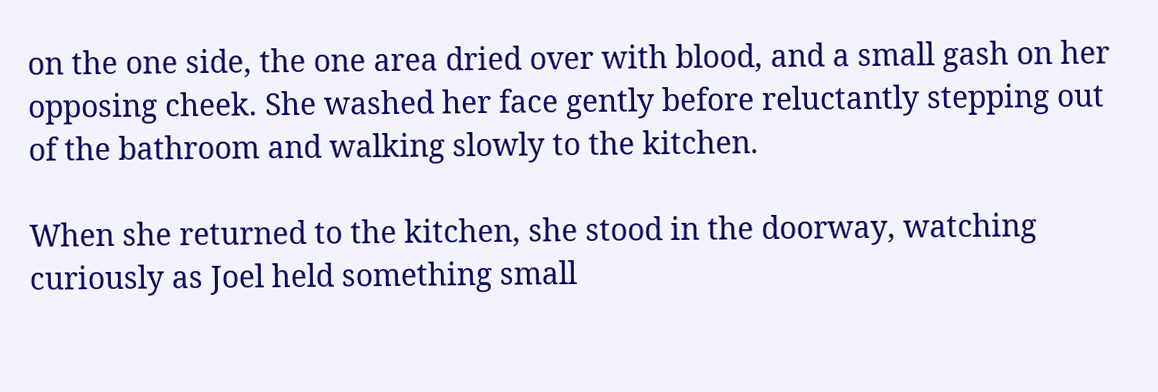on the one side, the one area dried over with blood, and a small gash on her opposing cheek. She washed her face gently before reluctantly stepping out of the bathroom and walking slowly to the kitchen.

When she returned to the kitchen, she stood in the doorway, watching curiously as Joel held something small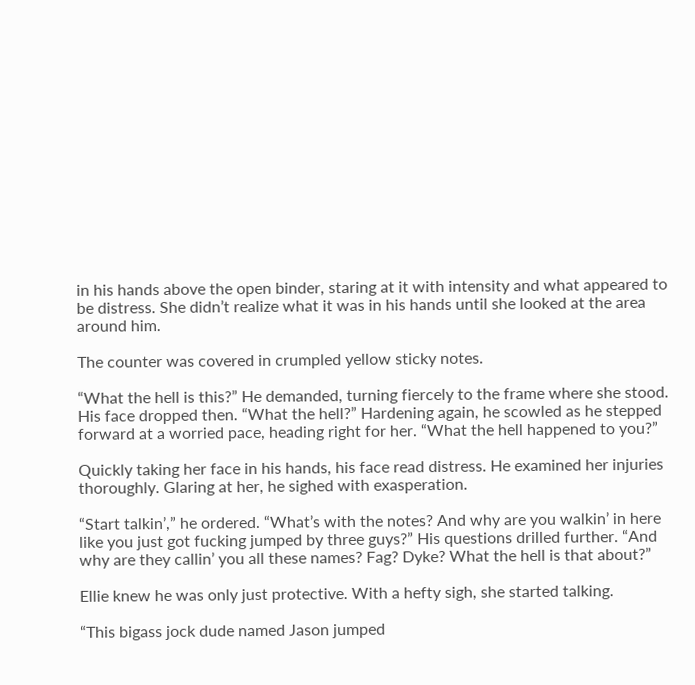in his hands above the open binder, staring at it with intensity and what appeared to be distress. She didn’t realize what it was in his hands until she looked at the area around him.

The counter was covered in crumpled yellow sticky notes.

“What the hell is this?” He demanded, turning fiercely to the frame where she stood. His face dropped then. “What the hell?” Hardening again, he scowled as he stepped forward at a worried pace, heading right for her. “What the hell happened to you?”

Quickly taking her face in his hands, his face read distress. He examined her injuries thoroughly. Glaring at her, he sighed with exasperation.

“Start talkin’,” he ordered. “What’s with the notes? And why are you walkin’ in here like you just got fucking jumped by three guys?” His questions drilled further. “And why are they callin’ you all these names? Fag? Dyke? What the hell is that about?”

Ellie knew he was only just protective. With a hefty sigh, she started talking.

“This bigass jock dude named Jason jumped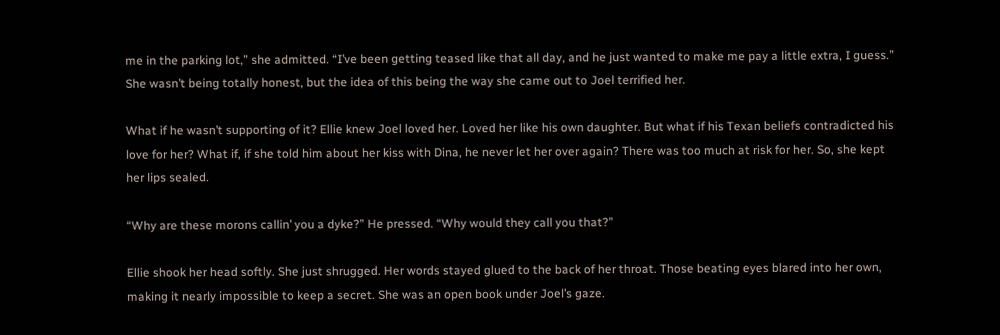me in the parking lot,” she admitted. “I’ve been getting teased like that all day, and he just wanted to make me pay a little extra, I guess.” She wasn’t being totally honest, but the idea of this being the way she came out to Joel terrified her.

What if he wasn’t supporting of it? Ellie knew Joel loved her. Loved her like his own daughter. But what if his Texan beliefs contradicted his love for her? What if, if she told him about her kiss with Dina, he never let her over again? There was too much at risk for her. So, she kept her lips sealed.

“Why are these morons callin’ you a dyke?” He pressed. “Why would they call you that?”

Ellie shook her head softly. She just shrugged. Her words stayed glued to the back of her throat. Those beating eyes blared into her own, making it nearly impossible to keep a secret. She was an open book under Joel’s gaze.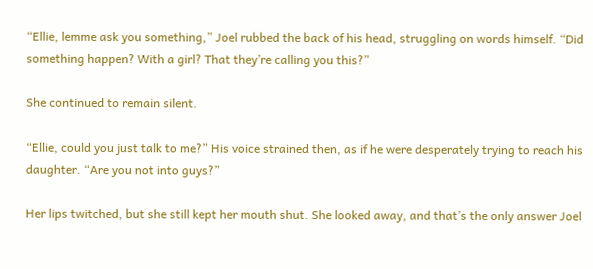“Ellie, lemme ask you something,” Joel rubbed the back of his head, struggling on words himself. “Did something happen? With a girl? That they’re calling you this?”

She continued to remain silent.

“Ellie, could you just talk to me?” His voice strained then, as if he were desperately trying to reach his daughter. “Are you not into guys?”

Her lips twitched, but she still kept her mouth shut. She looked away, and that’s the only answer Joel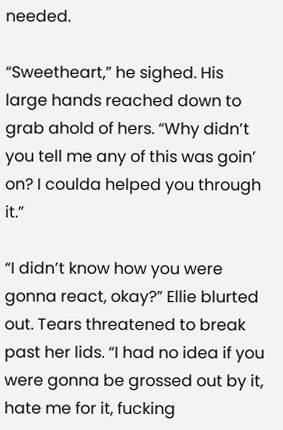needed.

“Sweetheart,” he sighed. His large hands reached down to grab ahold of hers. “Why didn’t you tell me any of this was goin’ on? I coulda helped you through it.”

“I didn’t know how you were gonna react, okay?” Ellie blurted out. Tears threatened to break past her lids. “I had no idea if you were gonna be grossed out by it, hate me for it, fucking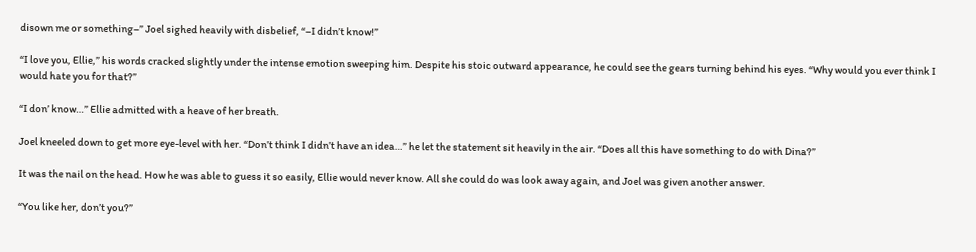disown me or something–” Joel sighed heavily with disbelief, “–I didn’t know!”

“I love you, Ellie,” his words cracked slightly under the intense emotion sweeping him. Despite his stoic outward appearance, he could see the gears turning behind his eyes. “Why would you ever think I would hate you for that?”

“I don’ know…” Ellie admitted with a heave of her breath.

Joel kneeled down to get more eye-level with her. “Don’t think I didn’t have an idea…” he let the statement sit heavily in the air. “Does all this have something to do with Dina?”

It was the nail on the head. How he was able to guess it so easily, Ellie would never know. All she could do was look away again, and Joel was given another answer.

“You like her, don’t you?”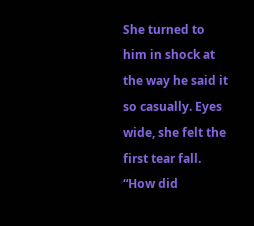She turned to him in shock at the way he said it so casually. Eyes wide, she felt the first tear fall. “How did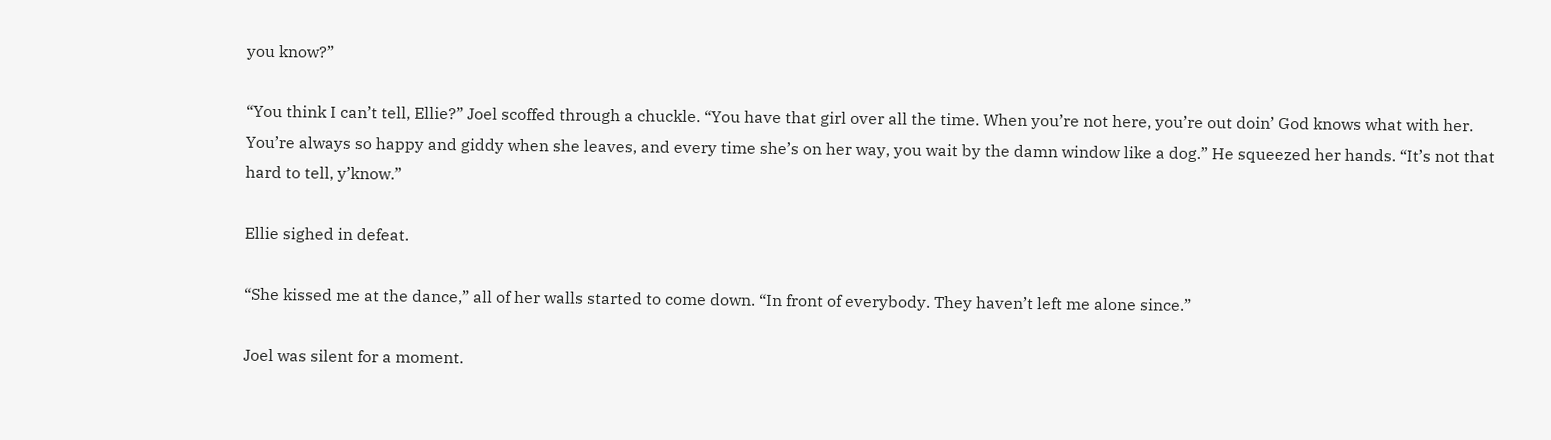you know?”

“You think I can’t tell, Ellie?” Joel scoffed through a chuckle. “You have that girl over all the time. When you’re not here, you’re out doin’ God knows what with her. You’re always so happy and giddy when she leaves, and every time she’s on her way, you wait by the damn window like a dog.” He squeezed her hands. “It’s not that hard to tell, y’know.”

Ellie sighed in defeat.

“She kissed me at the dance,” all of her walls started to come down. “In front of everybody. They haven’t left me alone since.”

Joel was silent for a moment.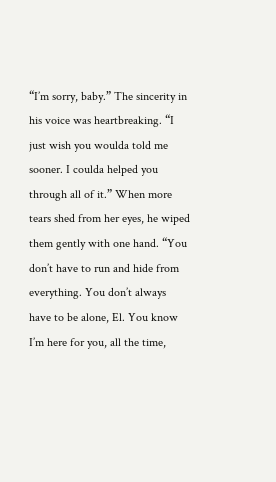“I’m sorry, baby.” The sincerity in his voice was heartbreaking. “I just wish you woulda told me sooner. I coulda helped you through all of it.” When more tears shed from her eyes, he wiped them gently with one hand. “You don’t have to run and hide from everything. You don’t always have to be alone, El. You know I’m here for you, all the time,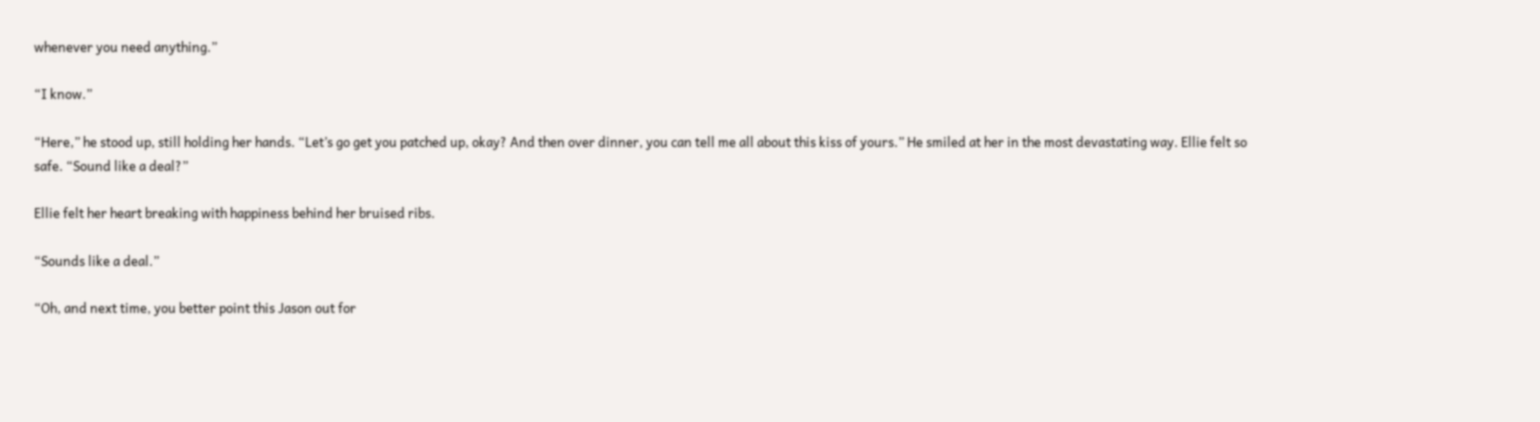whenever you need anything.”

“I know.”

“Here,” he stood up, still holding her hands. “Let’s go get you patched up, okay? And then over dinner, you can tell me all about this kiss of yours.” He smiled at her in the most devastating way. Ellie felt so safe. “Sound like a deal?”

Ellie felt her heart breaking with happiness behind her bruised ribs.

“Sounds like a deal.”

“Oh, and next time, you better point this Jason out for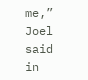me,” Joel said in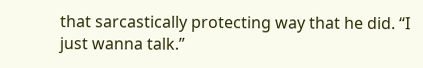that sarcastically protecting way that he did. “I just wanna talk.”